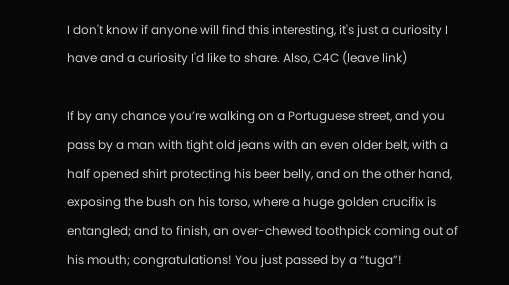I don't know if anyone will find this interesting, it's just a curiosity I have and a curiosity I'd like to share. Also, C4C (leave link)

If by any chance you’re walking on a Portuguese street, and you pass by a man with tight old jeans with an even older belt, with a half opened shirt protecting his beer belly, and on the other hand, exposing the bush on his torso, where a huge golden crucifix is entangled; and to finish, an over-chewed toothpick coming out of his mouth; congratulations! You just passed by a “tuga”!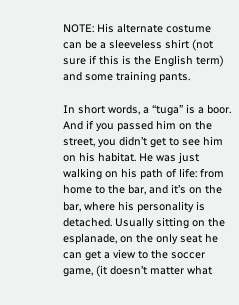NOTE: His alternate costume can be a sleeveless shirt (not sure if this is the English term) and some training pants.

In short words, a “tuga” is a boor. And if you passed him on the street, you didn’t get to see him on his habitat. He was just walking on his path of life: from home to the bar, and it’s on the bar, where his personality is detached. Usually sitting on the esplanade, on the only seat he can get a view to the soccer game, (it doesn’t matter what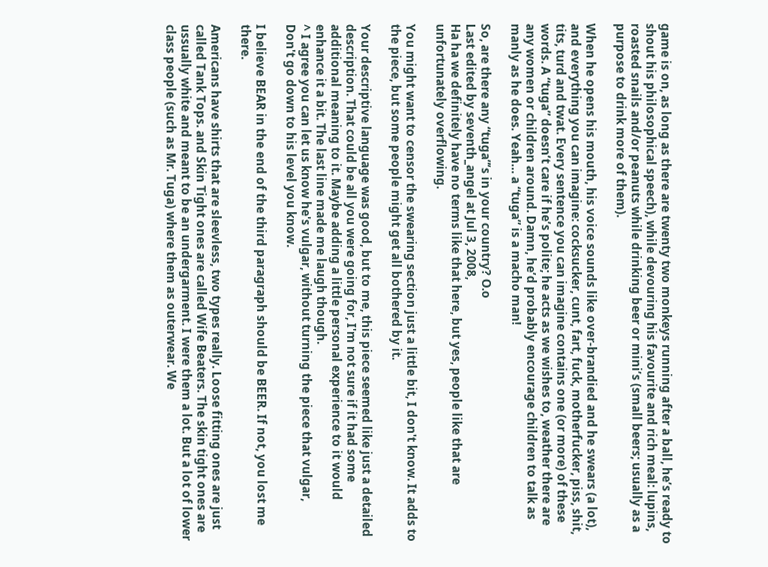game is on, as long as there are twenty two monkeys running after a ball, he’s ready to shout his philosophical speech), while devouring his favourite and rich meal: lupins, roasted snails and/or peanuts while drinking beer or mini’s (small beers; usually as a purpose to drink more of them).

When he opens his mouth, his voice sounds like over-brandied and he swears (a lot), and everything you can imagine: cocksucker, cunt, fart, fuck, motherfucker, piss, shit, tits, turd and twat. Every sentence you can imagine contains one (or more) of these words. A “tuga” doesn’t care if he’s polite; he acts as we wishes to, weather there are any women or children around. Damn, he’d probably encourage children to talk as manly as he does. Yeah… a “tuga” is a macho man!

So, are there any “tuga”’s in your country? O.o
Last edited by seventh_angel at Jul 3, 2008,
Ha ha we definitely have no terms like that here, but yes, people like that are unfortunately overflowing.

You might want to censor the swearing section just a little bit, I don't know. It adds to the piece, but some people might get all bothered by it.

Your descriptive language was good, but to me, this piece seemed like just a detailed description. That could be all you were going for, I'm not sure if it had some additional meaning to it. Maybe adding a little personal experience to it would enhance it a bit. The last line made me laugh though.
^ I agree you can let us know he's vulgar, without turning the piece that vulgar,
Don't go down to his level you know.

I believe BEAR in the end of the third paragraph should be BEER. If not, you lost me there.

Americans have shirts that are sleevless, two types really. Loose fitting ones are just called Tank Tops. and Skin Tight ones are called Wife Beaters. The skin tight ones are ussually white and meant to be an undergarment. I were them a lot. But a lot of lower class people (such as Mr. Tuga) where them as outerwear. We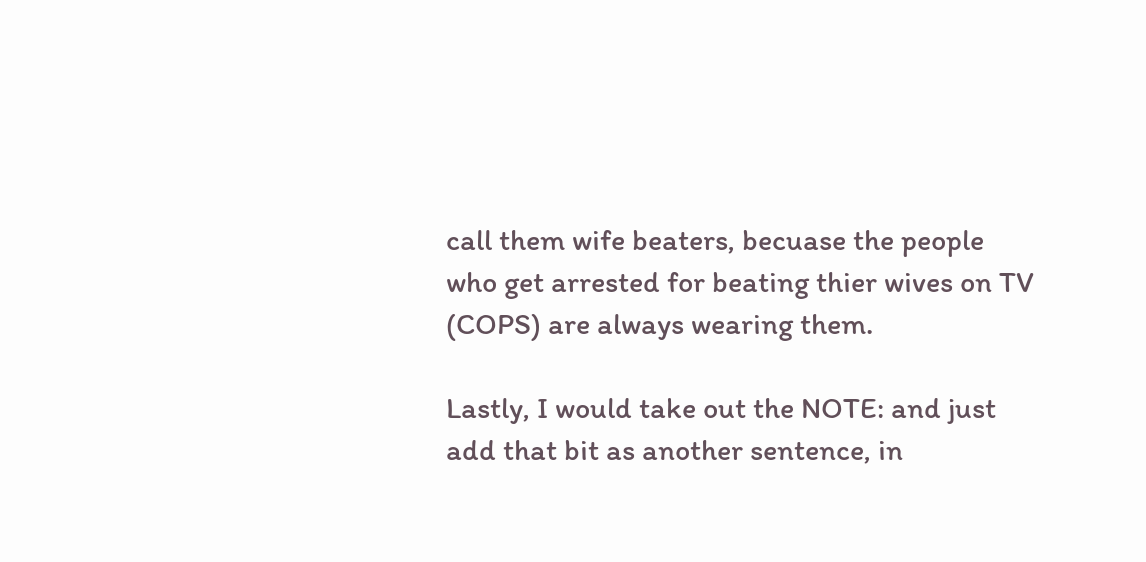call them wife beaters, becuase the people who get arrested for beating thier wives on TV (COPS) are always wearing them.

Lastly, I would take out the NOTE: and just add that bit as another sentence, in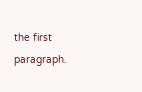the first paragraph.